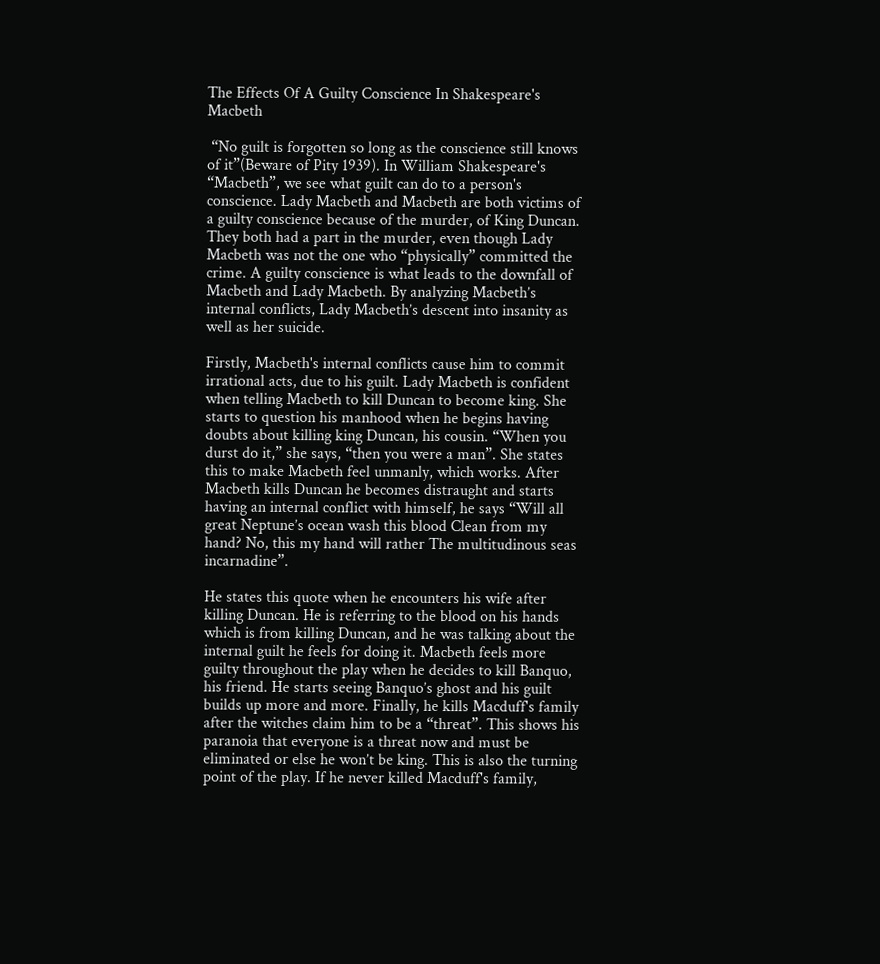The Effects Of A Guilty Conscience In Shakespeare's Macbeth

 “No guilt is forgotten so long as the conscience still knows of it”(Beware of Pity 1939). In William Shakespeare's “Macbeth”, we see what guilt can do to a person's conscience. Lady Macbeth and Macbeth are both victims of a guilty conscience because of the murder, of King Duncan. They both had a part in the murder, even though Lady Macbeth was not the one who “physically” committed the crime. A guilty conscience is what leads to the downfall of Macbeth and Lady Macbeth. By analyzing Macbeth’s internal conflicts, Lady Macbeth’s descent into insanity as well as her suicide.

Firstly, Macbeth's internal conflicts cause him to commit irrational acts, due to his guilt. Lady Macbeth is confident when telling Macbeth to kill Duncan to become king. She starts to question his manhood when he begins having doubts about killing king Duncan, his cousin. “When you durst do it,” she says, “then you were a man”. She states this to make Macbeth feel unmanly, which works. After Macbeth kills Duncan he becomes distraught and starts having an internal conflict with himself, he says “Will all great Neptune’s ocean wash this blood Clean from my hand? No, this my hand will rather The multitudinous seas incarnadine”.

He states this quote when he encounters his wife after killing Duncan. He is referring to the blood on his hands which is from killing Duncan, and he was talking about the internal guilt he feels for doing it. Macbeth feels more guilty throughout the play when he decides to kill Banquo, his friend. He starts seeing Banquo’s ghost and his guilt builds up more and more. Finally, he kills Macduff's family after the witches claim him to be a “threat”. This shows his paranoia that everyone is a threat now and must be eliminated or else he won’t be king. This is also the turning point of the play. If he never killed Macduff's family,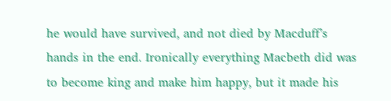he would have survived, and not died by Macduff’s hands in the end. Ironically everything Macbeth did was to become king and make him happy, but it made his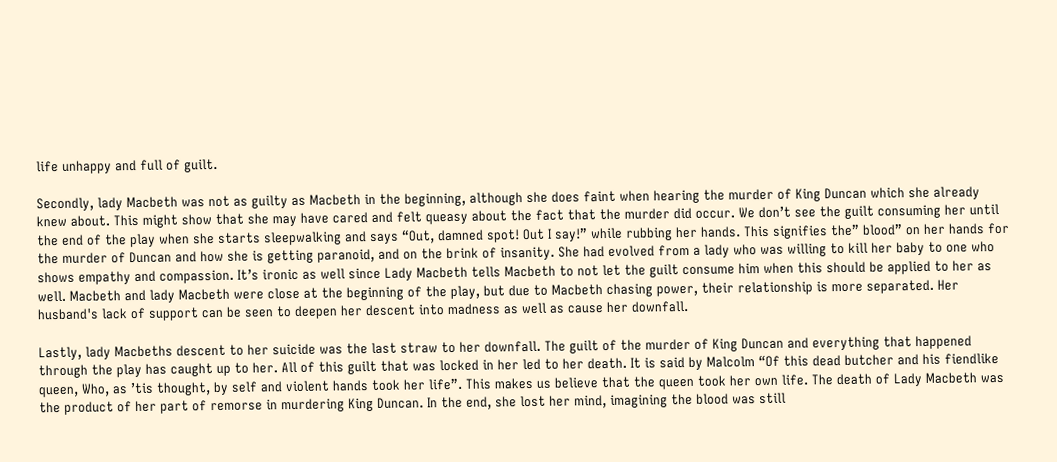life unhappy and full of guilt.

Secondly, lady Macbeth was not as guilty as Macbeth in the beginning, although she does faint when hearing the murder of King Duncan which she already knew about. This might show that she may have cared and felt queasy about the fact that the murder did occur. We don’t see the guilt consuming her until the end of the play when she starts sleepwalking and says “Out, damned spot! Out I say!” while rubbing her hands. This signifies the” blood” on her hands for the murder of Duncan and how she is getting paranoid, and on the brink of insanity. She had evolved from a lady who was willing to kill her baby to one who shows empathy and compassion. It’s ironic as well since Lady Macbeth tells Macbeth to not let the guilt consume him when this should be applied to her as well. Macbeth and lady Macbeth were close at the beginning of the play, but due to Macbeth chasing power, their relationship is more separated. Her husband's lack of support can be seen to deepen her descent into madness as well as cause her downfall.

Lastly, lady Macbeths descent to her suicide was the last straw to her downfall. The guilt of the murder of King Duncan and everything that happened through the play has caught up to her. All of this guilt that was locked in her led to her death. It is said by Malcolm “Of this dead butcher and his fiendlike queen, Who, as ’tis thought, by self and violent hands took her life”. This makes us believe that the queen took her own life. The death of Lady Macbeth was the product of her part of remorse in murdering King Duncan. In the end, she lost her mind, imagining the blood was still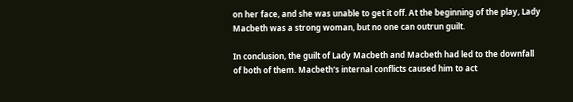on her face, and she was unable to get it off. At the beginning of the play, Lady Macbeth was a strong woman, but no one can outrun guilt.

In conclusion, the guilt of Lady Macbeth and Macbeth had led to the downfall of both of them. Macbeth's internal conflicts caused him to act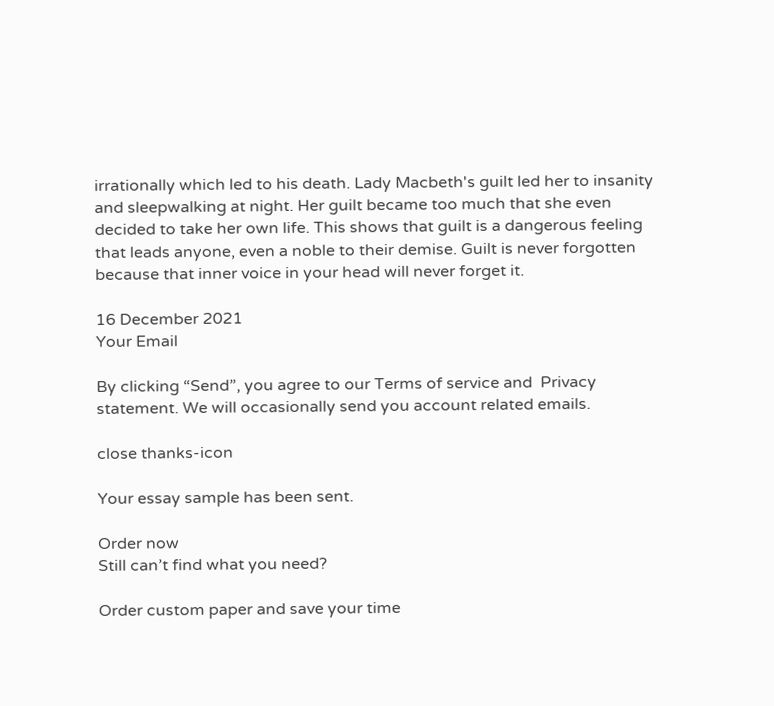irrationally which led to his death. Lady Macbeth's guilt led her to insanity and sleepwalking at night. Her guilt became too much that she even decided to take her own life. This shows that guilt is a dangerous feeling that leads anyone, even a noble to their demise. Guilt is never forgotten because that inner voice in your head will never forget it.

16 December 2021
Your Email

By clicking “Send”, you agree to our Terms of service and  Privacy statement. We will occasionally send you account related emails.

close thanks-icon

Your essay sample has been sent.

Order now
Still can’t find what you need?

Order custom paper and save your time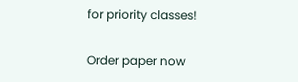for priority classes!

Order paper now